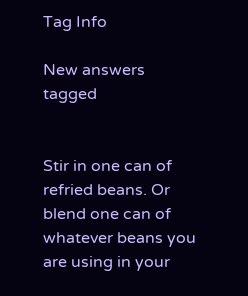Tag Info

New answers tagged


Stir in one can of refried beans. Or blend one can of whatever beans you are using in your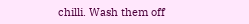chilli. Wash them off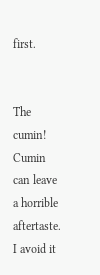first.


The cumin! Cumin can leave a horrible aftertaste. I avoid it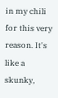in my chili for this very reason. It's like a skunky,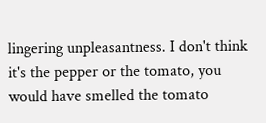lingering unpleasantness. I don't think it's the pepper or the tomato, you would have smelled the tomato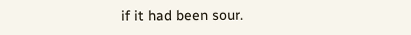if it had been sour.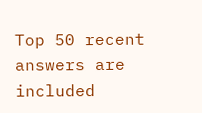Top 50 recent answers are included